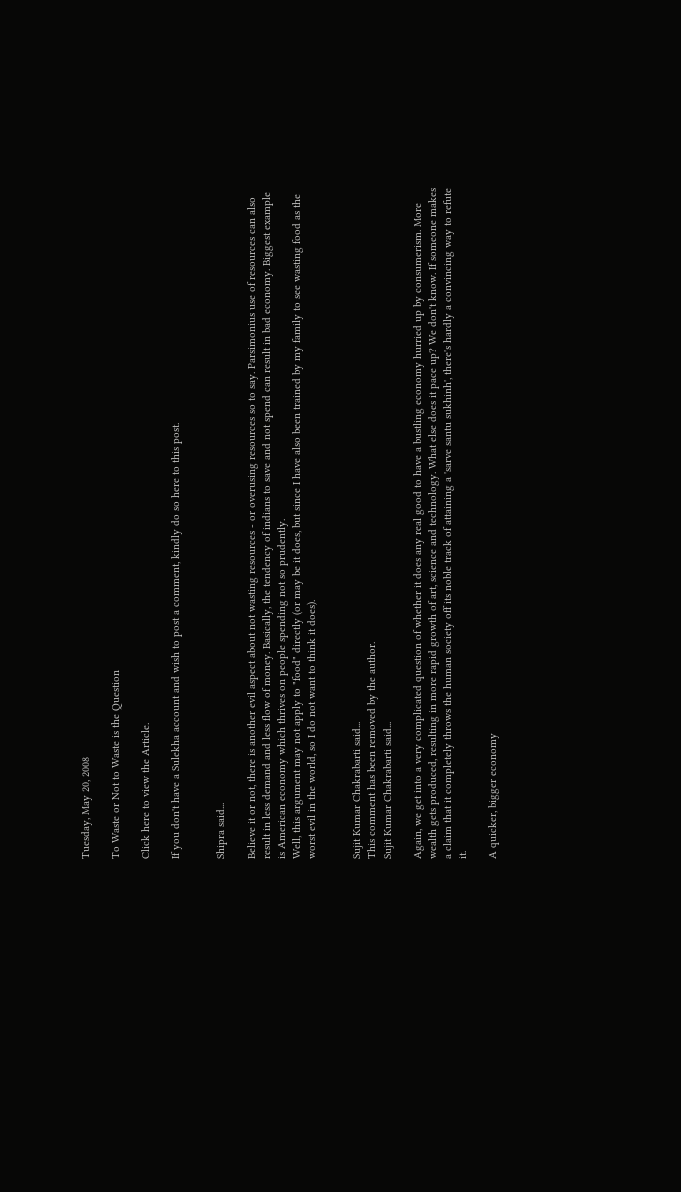Tuesday, May 20, 2008

To Waste or Not to Waste is the Question

Click here to view the Article.

If you don't have a Sulekha account and wish to post a comment, kindly do so here to this post.


Shipra said...

Believe it or not, there is another evil aspect about not wasting resources - or overusing resources so to say. Parsimonius use of resources can also result in less demand and less flow of money. Basically, the tendency of indians to save and not spend can result in bad economy. Biggest example is American economy which thrives on people spending not so prudently.
Well, this argument may not apply to "food" directly (or may be it does, but since I have also been trained by my family to see wasting food as the worst evil in the world, so I do not want to think it does).


Sujit Kumar Chakrabarti said...
This comment has been removed by the author.
Sujit Kumar Chakrabarti said...

Again, we get into a very complicated question of whether it does any real good to have a bustling economy hurried up by consumerism. More wealth gets produced, resulting in more rapid growth of art, science and technology. What else does it pace up? We don't know. If someone makes a claim that it completely throws the human society off its noble track of attaining a 'sarve santu sukhinh', there's hardly a convincing way to refute it.

A quicker, bigger economy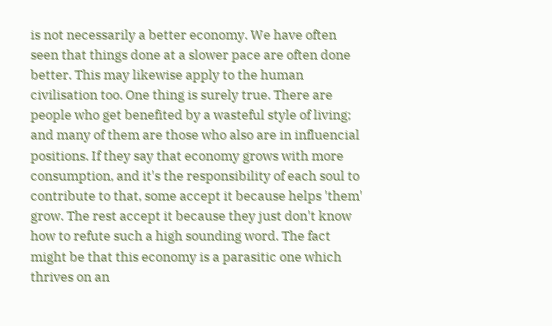is not necessarily a better economy. We have often seen that things done at a slower pace are often done better. This may likewise apply to the human civilisation too. One thing is surely true. There are people who get benefited by a wasteful style of living; and many of them are those who also are in influencial positions. If they say that economy grows with more consumption, and it's the responsibility of each soul to contribute to that, some accept it because helps 'them' grow. The rest accept it because they just don't know how to refute such a high sounding word. The fact might be that this economy is a parasitic one which thrives on an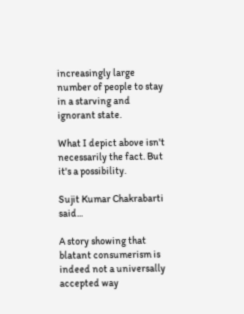increasingly large number of people to stay in a starving and ignorant state.

What I depict above isn't necessarily the fact. But it's a possibility.

Sujit Kumar Chakrabarti said...

A story showing that blatant consumerism is indeed not a universally accepted way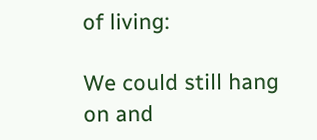of living:

We could still hang on and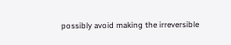possibly avoid making the irreversible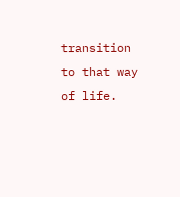transition to that way of life.